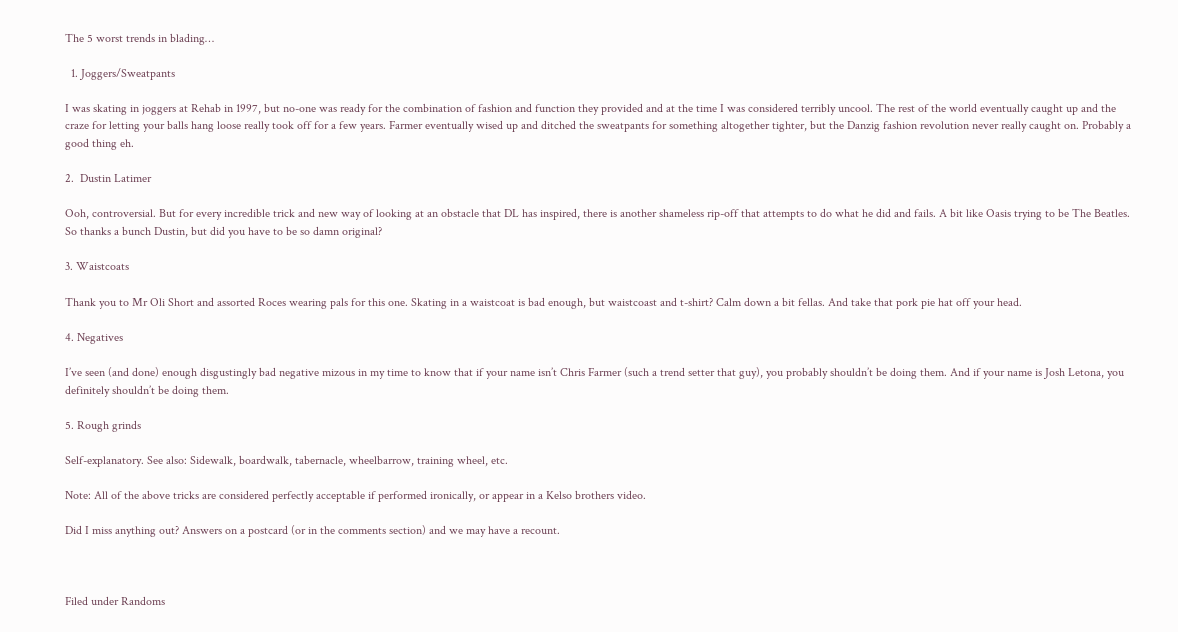The 5 worst trends in blading…

  1. Joggers/Sweatpants

I was skating in joggers at Rehab in 1997, but no-one was ready for the combination of fashion and function they provided and at the time I was considered terribly uncool. The rest of the world eventually caught up and the craze for letting your balls hang loose really took off for a few years. Farmer eventually wised up and ditched the sweatpants for something altogether tighter, but the Danzig fashion revolution never really caught on. Probably a good thing eh.

2.  Dustin Latimer

Ooh, controversial. But for every incredible trick and new way of looking at an obstacle that DL has inspired, there is another shameless rip-off that attempts to do what he did and fails. A bit like Oasis trying to be The Beatles. So thanks a bunch Dustin, but did you have to be so damn original?

3. Waistcoats

Thank you to Mr Oli Short and assorted Roces wearing pals for this one. Skating in a waistcoat is bad enough, but waistcoast and t-shirt? Calm down a bit fellas. And take that pork pie hat off your head.

4. Negatives

I’ve seen (and done) enough disgustingly bad negative mizous in my time to know that if your name isn’t Chris Farmer (such a trend setter that guy), you probably shouldn’t be doing them. And if your name is Josh Letona, you definitely shouldn’t be doing them.

5. Rough grinds

Self-explanatory. See also: Sidewalk, boardwalk, tabernacle, wheelbarrow, training wheel, etc.

Note: All of the above tricks are considered perfectly acceptable if performed ironically, or appear in a Kelso brothers video.

Did I miss anything out? Answers on a postcard (or in the comments section) and we may have a recount.



Filed under Randoms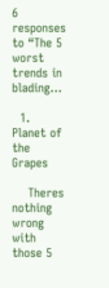6 responses to “The 5 worst trends in blading…

  1. Planet of the Grapes

    Theres nothing wrong with those 5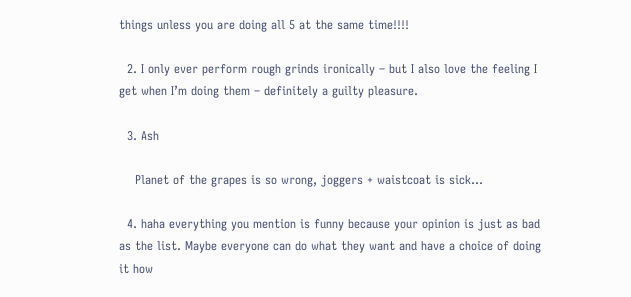things unless you are doing all 5 at the same time!!!!

  2. I only ever perform rough grinds ironically – but I also love the feeling I get when I’m doing them – definitely a guilty pleasure.

  3. Ash

    Planet of the grapes is so wrong, joggers + waistcoat is sick…

  4. haha everything you mention is funny because your opinion is just as bad as the list. Maybe everyone can do what they want and have a choice of doing it how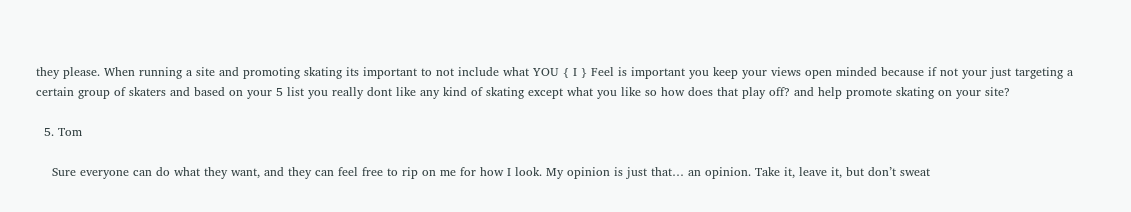they please. When running a site and promoting skating its important to not include what YOU { I } Feel is important you keep your views open minded because if not your just targeting a certain group of skaters and based on your 5 list you really dont like any kind of skating except what you like so how does that play off? and help promote skating on your site?

  5. Tom

    Sure everyone can do what they want, and they can feel free to rip on me for how I look. My opinion is just that… an opinion. Take it, leave it, but don’t sweat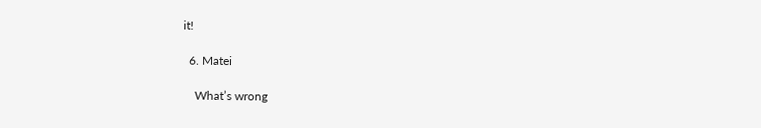it!

  6. Matei

    What’s wrong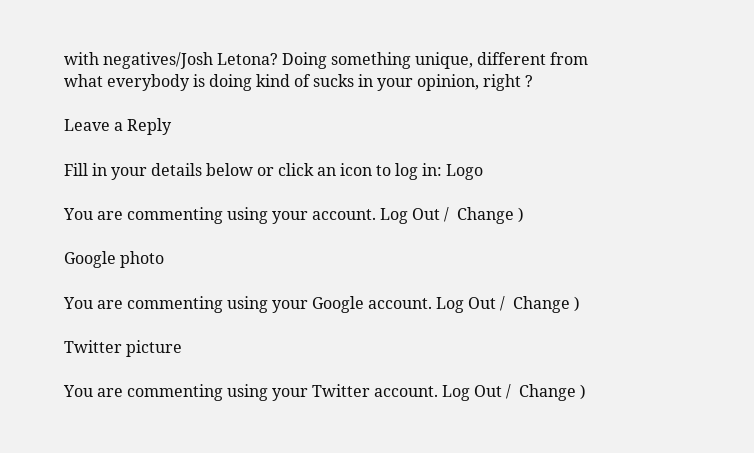with negatives/Josh Letona? Doing something unique, different from what everybody is doing kind of sucks in your opinion, right ?

Leave a Reply

Fill in your details below or click an icon to log in: Logo

You are commenting using your account. Log Out /  Change )

Google photo

You are commenting using your Google account. Log Out /  Change )

Twitter picture

You are commenting using your Twitter account. Log Out /  Change )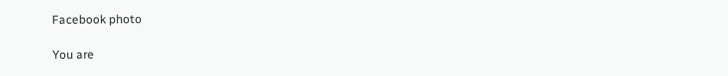Facebook photo

You are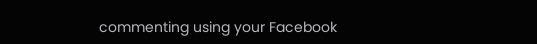commenting using your Facebook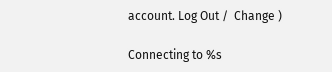account. Log Out /  Change )

Connecting to %s